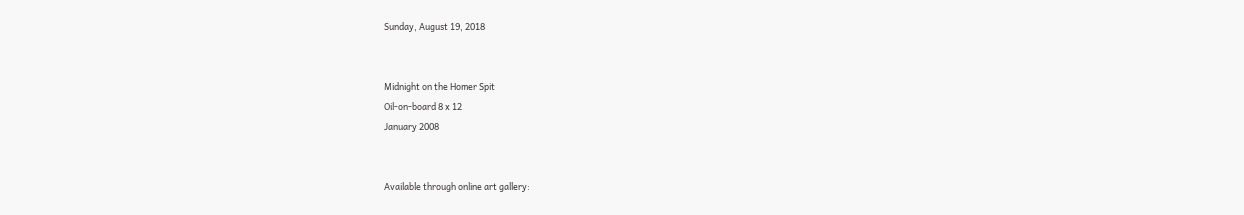Sunday, August 19, 2018


Midnight on the Homer Spit
Oil-on-board 8 x 12
January 2008


Available through online art gallery: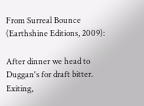From Surreal Bounce (Earthshine Editions, 2009):

After dinner we head to Duggan's for draft bitter.  Exiting,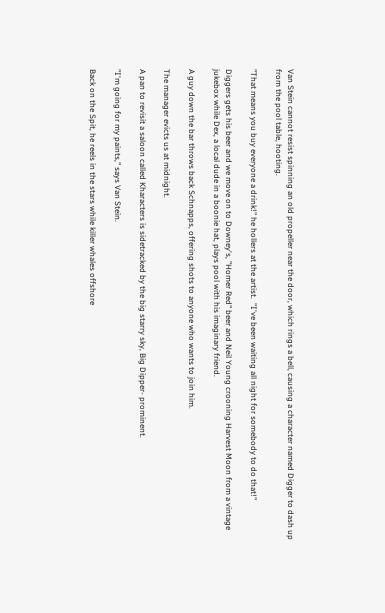Van Stein cannot resist spinning an old propeller near the door, which rings a bell, causing a character named Digger to dash up from the pool table, hooting.

"That means you buy everyone a drink!" he hollers at the artist.  "I've been waiting all night for somebody to do that!"

Diggers gets his beer and we move on to Downey's, "Homer Red" beer and Neil Young crooning Harvest Moon from a vintage jukebox while Dex, a local dude in a boonie hat, plays pool with his imaginary friend.

A guy down the bar throws back Schnapps, offering shots to anyone who wants to join him.

The manager evicts us at midnight.

A pan to revisit a saloon called Kharacters is sidetracked by the big starry sky, Big Dipper- prominent.

"I'm going for my paints," says Van Stein.

Back on the Spit, he reels in the stars while killer whales offshore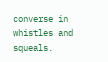converse in whistles and squeals.